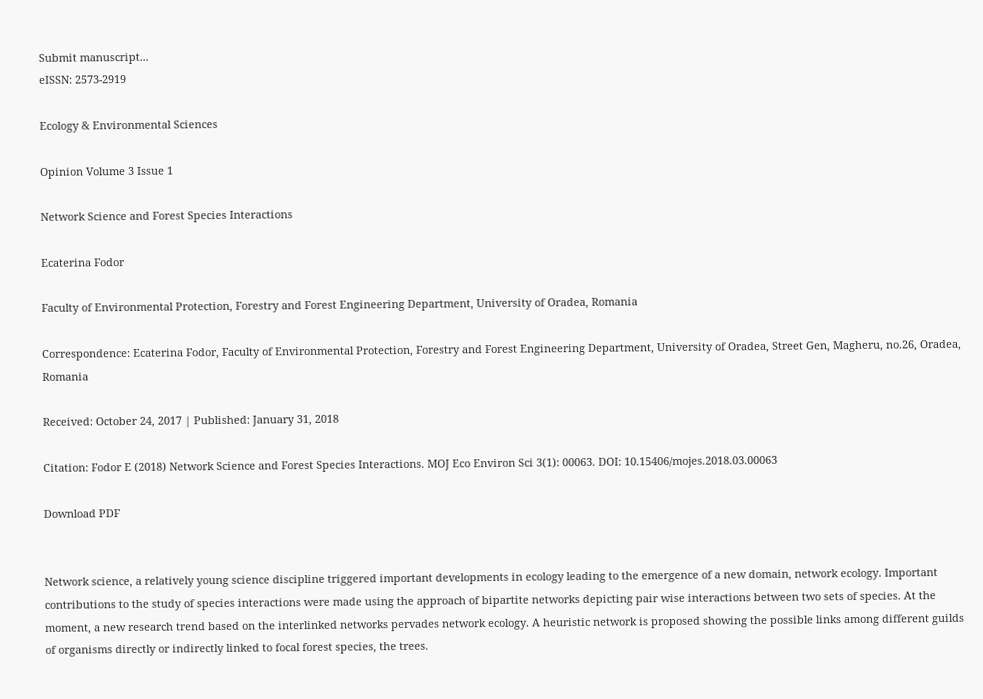Submit manuscript...
eISSN: 2573-2919

Ecology & Environmental Sciences

Opinion Volume 3 Issue 1

Network Science and Forest Species Interactions

Ecaterina Fodor

Faculty of Environmental Protection, Forestry and Forest Engineering Department, University of Oradea, Romania

Correspondence: Ecaterina Fodor, Faculty of Environmental Protection, Forestry and Forest Engineering Department, University of Oradea, Street Gen, Magheru, no.26, Oradea, Romania

Received: October 24, 2017 | Published: January 31, 2018

Citation: Fodor E (2018) Network Science and Forest Species Interactions. MOJ Eco Environ Sci 3(1): 00063. DOI: 10.15406/mojes.2018.03.00063

Download PDF


Network science, a relatively young science discipline triggered important developments in ecology leading to the emergence of a new domain, network ecology. Important contributions to the study of species interactions were made using the approach of bipartite networks depicting pair wise interactions between two sets of species. At the moment, a new research trend based on the interlinked networks pervades network ecology. A heuristic network is proposed showing the possible links among different guilds of organisms directly or indirectly linked to focal forest species, the trees.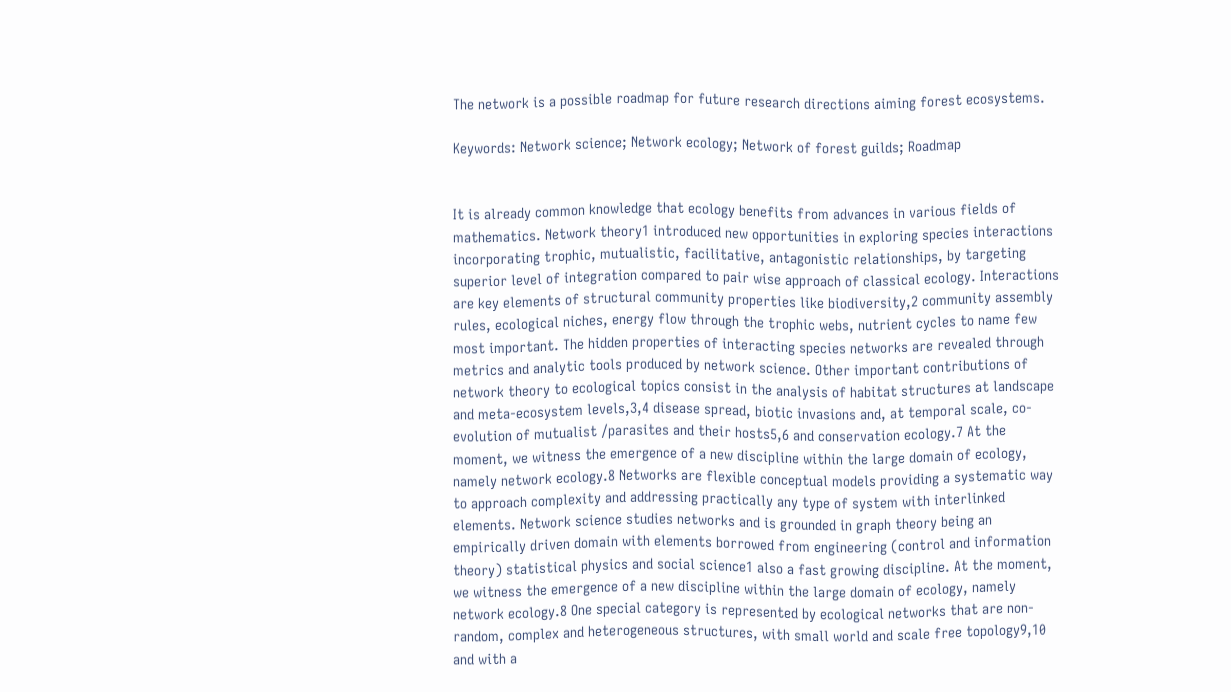The network is a possible roadmap for future research directions aiming forest ecosystems.

Keywords: Network science; Network ecology; Network of forest guilds; Roadmap


It is already common knowledge that ecology benefits from advances in various fields of mathematics. Network theory1 introduced new opportunities in exploring species interactions incorporating trophic, mutualistic, facilitative, antagonistic relationships, by targeting superior level of integration compared to pair wise approach of classical ecology. Interactions are key elements of structural community properties like biodiversity,2 community assembly rules, ecological niches, energy flow through the trophic webs, nutrient cycles to name few most important. The hidden properties of interacting species networks are revealed through metrics and analytic tools produced by network science. Other important contributions of network theory to ecological topics consist in the analysis of habitat structures at landscape and meta-ecosystem levels,3,4 disease spread, biotic invasions and, at temporal scale, co-evolution of mutualist /parasites and their hosts5,6 and conservation ecology.7 At the moment, we witness the emergence of a new discipline within the large domain of ecology, namely network ecology.8 Networks are flexible conceptual models providing a systematic way to approach complexity and addressing practically any type of system with interlinked elements. Network science studies networks and is grounded in graph theory being an empirically driven domain with elements borrowed from engineering (control and information theory) statistical physics and social science1 also a fast growing discipline. At the moment, we witness the emergence of a new discipline within the large domain of ecology, namely network ecology.8 One special category is represented by ecological networks that are non-random, complex and heterogeneous structures, with small world and scale free topology9,10 and with a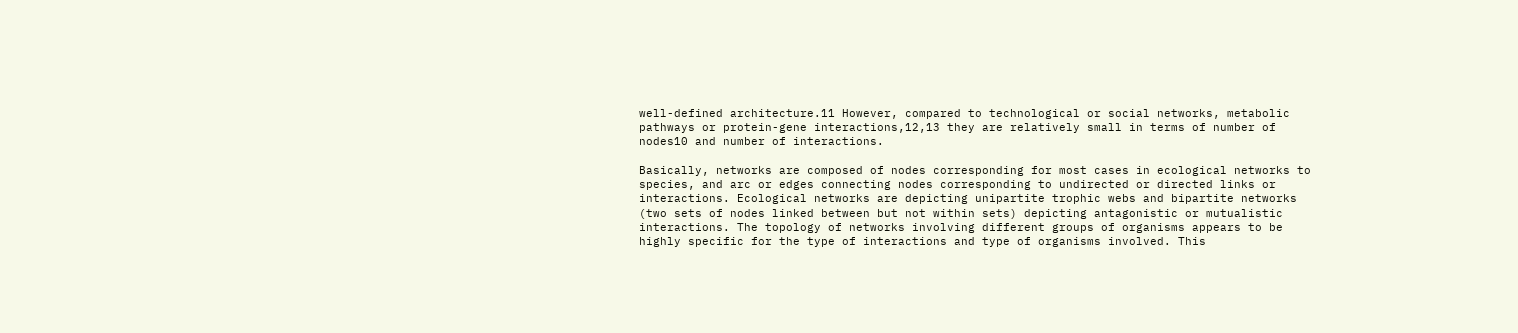well-defined architecture.11 However, compared to technological or social networks, metabolic pathways or protein-gene interactions,12,13 they are relatively small in terms of number of nodes10 and number of interactions.

Basically, networks are composed of nodes corresponding for most cases in ecological networks to species, and arc or edges connecting nodes corresponding to undirected or directed links or interactions. Ecological networks are depicting unipartite trophic webs and bipartite networks (two sets of nodes linked between but not within sets) depicting antagonistic or mutualistic interactions. The topology of networks involving different groups of organisms appears to be highly specific for the type of interactions and type of organisms involved. This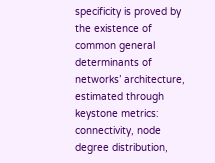specificity is proved by the existence of common general determinants of networks’ architecture, estimated through keystone metrics: connectivity, node degree distribution,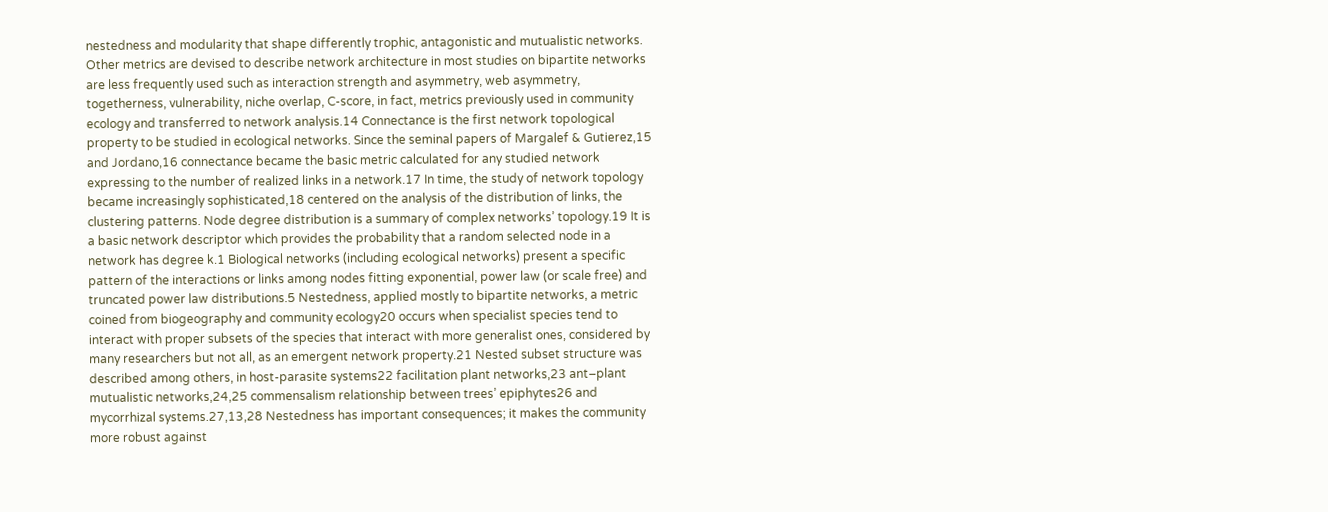nestedness and modularity that shape differently trophic, antagonistic and mutualistic networks. Other metrics are devised to describe network architecture in most studies on bipartite networks are less frequently used such as interaction strength and asymmetry, web asymmetry, togetherness, vulnerability, niche overlap, C-score, in fact, metrics previously used in community ecology and transferred to network analysis.14 Connectance is the first network topological property to be studied in ecological networks. Since the seminal papers of Margalef & Gutierez,15 and Jordano,16 connectance became the basic metric calculated for any studied network expressing to the number of realized links in a network.17 In time, the study of network topology became increasingly sophisticated,18 centered on the analysis of the distribution of links, the clustering patterns. Node degree distribution is a summary of complex networks’ topology.19 It is a basic network descriptor which provides the probability that a random selected node in a network has degree k.1 Biological networks (including ecological networks) present a specific pattern of the interactions or links among nodes fitting exponential, power law (or scale free) and truncated power law distributions.5 Nestedness, applied mostly to bipartite networks, a metric coined from biogeography and community ecology20 occurs when specialist species tend to interact with proper subsets of the species that interact with more generalist ones, considered by many researchers but not all, as an emergent network property.21 Nested subset structure was described among others, in host-parasite systems22 facilitation plant networks,23 ant–plant mutualistic networks,24,25 commensalism relationship between trees’ epiphytes26 and mycorrhizal systems.27,13,28 Nestedness has important consequences; it makes the community more robust against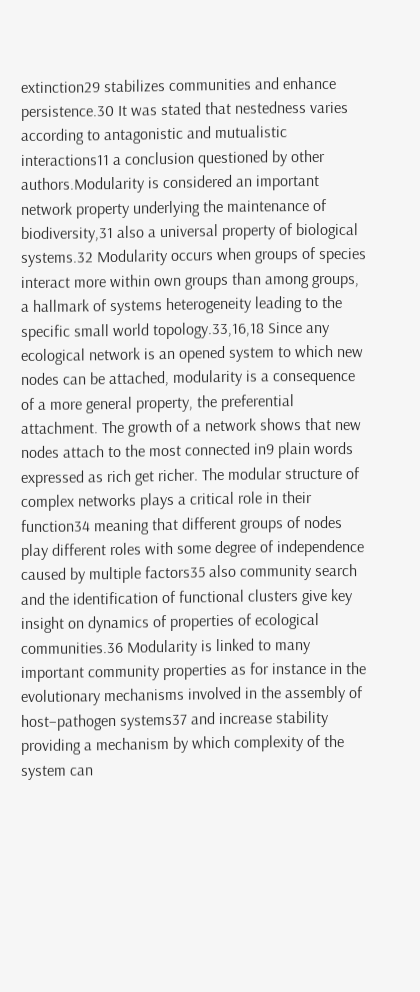extinction29 stabilizes communities and enhance persistence.30 It was stated that nestedness varies according to antagonistic and mutualistic interactions11 a conclusion questioned by other authors.Modularity is considered an important network property underlying the maintenance of biodiversity,31 also a universal property of biological systems.32 Modularity occurs when groups of species interact more within own groups than among groups, a hallmark of systems heterogeneity leading to the specific small world topology.33,16,18 Since any ecological network is an opened system to which new nodes can be attached, modularity is a consequence of a more general property, the preferential attachment. The growth of a network shows that new nodes attach to the most connected in9 plain words expressed as rich get richer. The modular structure of complex networks plays a critical role in their function34 meaning that different groups of nodes play different roles with some degree of independence caused by multiple factors35 also community search and the identification of functional clusters give key insight on dynamics of properties of ecological communities.36 Modularity is linked to many important community properties as for instance in the evolutionary mechanisms involved in the assembly of host–pathogen systems37 and increase stability providing a mechanism by which complexity of the system can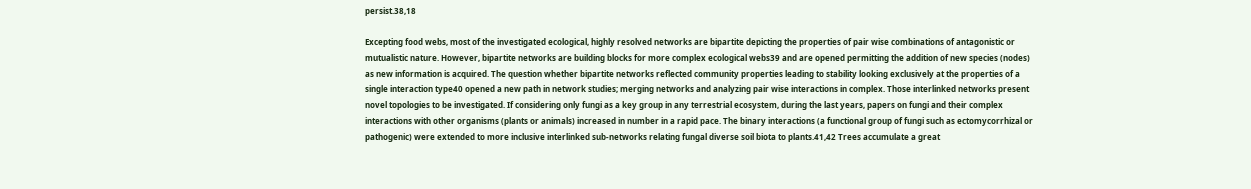persist.38,18

Excepting food webs, most of the investigated ecological, highly resolved networks are bipartite depicting the properties of pair wise combinations of antagonistic or mutualistic nature. However, bipartite networks are building blocks for more complex ecological webs39 and are opened permitting the addition of new species (nodes) as new information is acquired. The question whether bipartite networks reflected community properties leading to stability looking exclusively at the properties of a single interaction type40 opened a new path in network studies; merging networks and analyzing pair wise interactions in complex. Those interlinked networks present novel topologies to be investigated. If considering only fungi as a key group in any terrestrial ecosystem, during the last years, papers on fungi and their complex interactions with other organisms (plants or animals) increased in number in a rapid pace. The binary interactions (a functional group of fungi such as ectomycorrhizal or pathogenic) were extended to more inclusive interlinked sub-networks relating fungal diverse soil biota to plants.41,42 Trees accumulate a great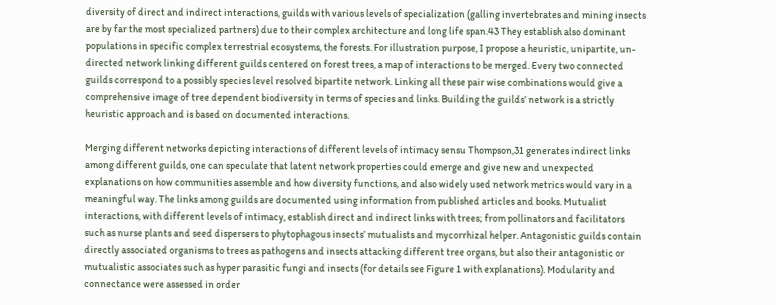diversity of direct and indirect interactions, guilds with various levels of specialization (galling invertebrates and mining insects are by far the most specialized partners) due to their complex architecture and long life span.43 They establish also dominant populations in specific complex terrestrial ecosystems, the forests. For illustration purpose, I propose a heuristic, unipartite, un-directed network linking different guilds centered on forest trees, a map of interactions to be merged. Every two connected guilds correspond to a possibly species level resolved bipartite network. Linking all these pair wise combinations would give a comprehensive image of tree dependent biodiversity in terms of species and links. Building the guilds’ network is a strictly heuristic approach and is based on documented interactions.

Merging different networks depicting interactions of different levels of intimacy sensu Thompson,31 generates indirect links among different guilds, one can speculate that latent network properties could emerge and give new and unexpected explanations on how communities assemble and how diversity functions, and also widely used network metrics would vary in a meaningful way. The links among guilds are documented using information from published articles and books. Mutualist interactions, with different levels of intimacy, establish direct and indirect links with trees; from pollinators and facilitators such as nurse plants and seed dispersers to phytophagous insects’ mutualists and mycorrhizal helper. Antagonistic guilds contain directly associated organisms to trees as pathogens and insects attacking different tree organs, but also their antagonistic or mutualistic associates such as hyper parasitic fungi and insects (for details see Figure 1 with explanations). Modularity and connectance were assessed in order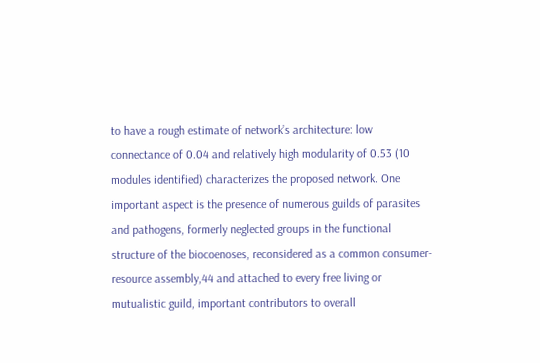to have a rough estimate of network’s architecture: low connectance of 0.04 and relatively high modularity of 0.53 (10 modules identified) characterizes the proposed network. One important aspect is the presence of numerous guilds of parasites and pathogens, formerly neglected groups in the functional structure of the biocoenoses, reconsidered as a common consumer-resource assembly,44 and attached to every free living or mutualistic guild, important contributors to overall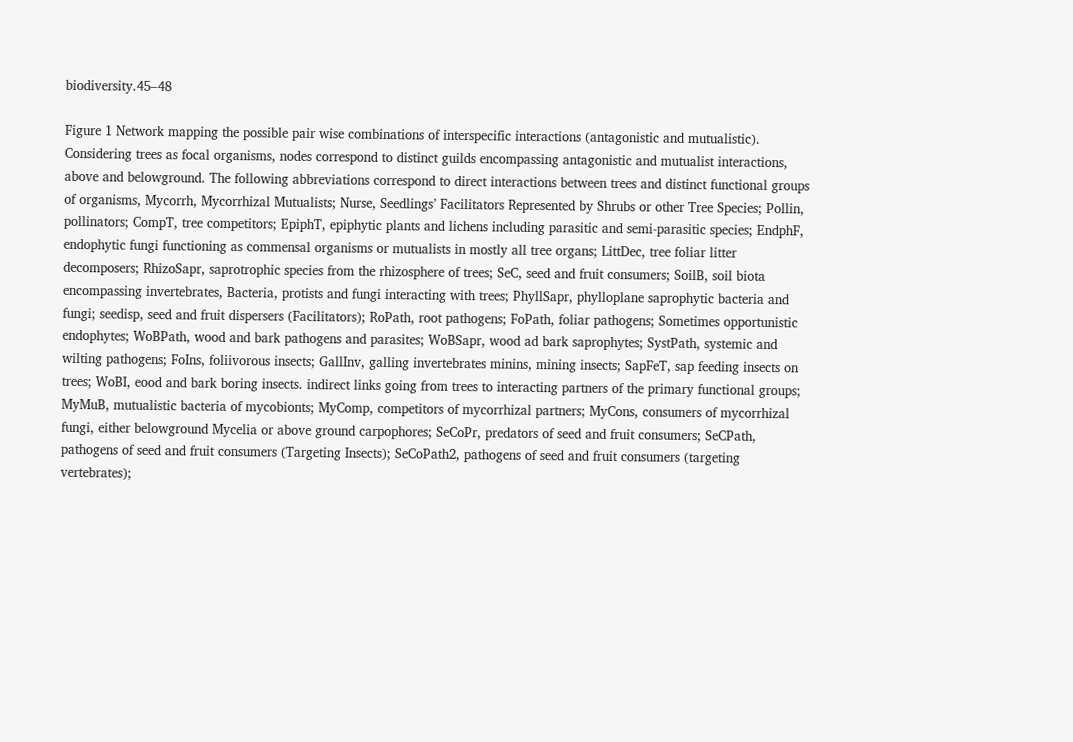biodiversity.45–48

Figure 1 Network mapping the possible pair wise combinations of interspecific interactions (antagonistic and mutualistic). Considering trees as focal organisms, nodes correspond to distinct guilds encompassing antagonistic and mutualist interactions, above and belowground. The following abbreviations correspond to direct interactions between trees and distinct functional groups of organisms, Mycorrh, Mycorrhizal Mutualists; Nurse, Seedlings’ Facilitators Represented by Shrubs or other Tree Species; Pollin, pollinators; CompT, tree competitors; EpiphT, epiphytic plants and lichens including parasitic and semi-parasitic species; EndphF, endophytic fungi functioning as commensal organisms or mutualists in mostly all tree organs; LittDec, tree foliar litter decomposers; RhizoSapr, saprotrophic species from the rhizosphere of trees; SeC, seed and fruit consumers; SoilB, soil biota encompassing invertebrates, Bacteria, protists and fungi interacting with trees; PhyllSapr, phylloplane saprophytic bacteria and fungi; seedisp, seed and fruit dispersers (Facilitators); RoPath, root pathogens; FoPath, foliar pathogens; Sometimes opportunistic endophytes; WoBPath, wood and bark pathogens and parasites; WoBSapr, wood ad bark saprophytes; SystPath, systemic and wilting pathogens; FoIns, foliivorous insects; GallInv, galling invertebrates minins, mining insects; SapFeT, sap feeding insects on trees; WoBI, eood and bark boring insects. indirect links going from trees to interacting partners of the primary functional groups; MyMuB, mutualistic bacteria of mycobionts; MyComp, competitors of mycorrhizal partners; MyCons, consumers of mycorrhizal fungi, either belowground Mycelia or above ground carpophores; SeCoPr, predators of seed and fruit consumers; SeCPath, pathogens of seed and fruit consumers (Targeting Insects); SeCoPath2, pathogens of seed and fruit consumers (targeting vertebrates);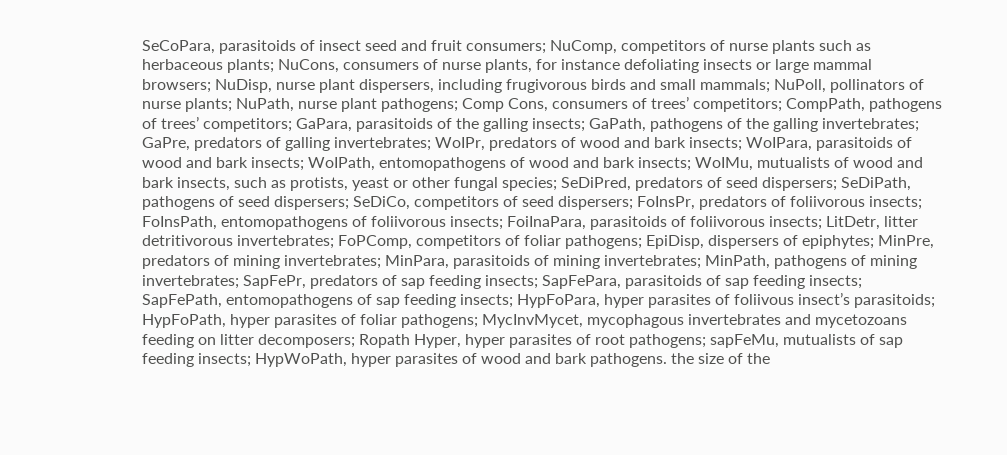SeCoPara, parasitoids of insect seed and fruit consumers; NuComp, competitors of nurse plants such as herbaceous plants; NuCons, consumers of nurse plants, for instance defoliating insects or large mammal browsers; NuDisp, nurse plant dispersers, including frugivorous birds and small mammals; NuPoll, pollinators of nurse plants; NuPath, nurse plant pathogens; Comp Cons, consumers of trees’ competitors; CompPath, pathogens of trees’ competitors; GaPara, parasitoids of the galling insects; GaPath, pathogens of the galling invertebrates; GaPre, predators of galling invertebrates; WoIPr, predators of wood and bark insects; WoIPara, parasitoids of wood and bark insects; WoIPath, entomopathogens of wood and bark insects; WoIMu, mutualists of wood and bark insects, such as protists, yeast or other fungal species; SeDiPred, predators of seed dispersers; SeDiPath, pathogens of seed dispersers; SeDiCo, competitors of seed dispersers; FoInsPr, predators of foliivorous insects; FoInsPath, entomopathogens of foliivorous insects; FoiInaPara, parasitoids of foliivorous insects; LitDetr, litter detritivorous invertebrates; FoPComp, competitors of foliar pathogens; EpiDisp, dispersers of epiphytes; MinPre, predators of mining invertebrates; MinPara, parasitoids of mining invertebrates; MinPath, pathogens of mining invertebrates; SapFePr, predators of sap feeding insects; SapFePara, parasitoids of sap feeding insects; SapFePath, entomopathogens of sap feeding insects; HypFoPara, hyper parasites of foliivous insect’s parasitoids; HypFoPath, hyper parasites of foliar pathogens; MycInvMycet, mycophagous invertebrates and mycetozoans feeding on litter decomposers; Ropath Hyper, hyper parasites of root pathogens; sapFeMu, mutualists of sap feeding insects; HypWoPath, hyper parasites of wood and bark pathogens. the size of the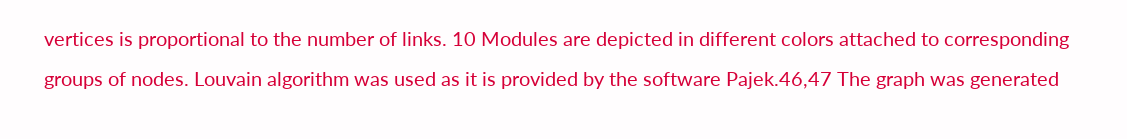vertices is proportional to the number of links. 10 Modules are depicted in different colors attached to corresponding groups of nodes. Louvain algorithm was used as it is provided by the software Pajek.46,47 The graph was generated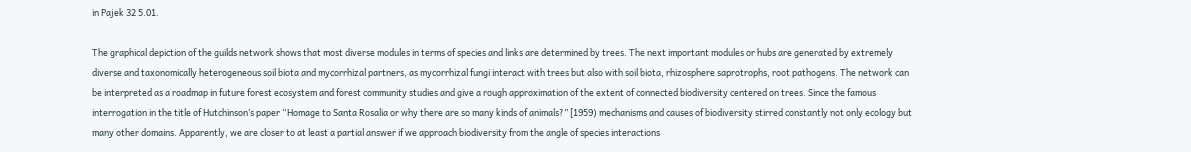in Pajek 32 5.01.

The graphical depiction of the guilds network shows that most diverse modules in terms of species and links are determined by trees. The next important modules or hubs are generated by extremely diverse and taxonomically heterogeneous soil biota and mycorrhizal partners, as mycorrhizal fungi interact with trees but also with soil biota, rhizosphere saprotrophs, root pathogens. The network can be interpreted as a roadmap in future forest ecosystem and forest community studies and give a rough approximation of the extent of connected biodiversity centered on trees. Since the famous interrogation in the title of Hutchinson’s paper “Homage to Santa Rosalia or why there are so many kinds of animals?” [1959) mechanisms and causes of biodiversity stirred constantly not only ecology but many other domains. Apparently, we are closer to at least a partial answer if we approach biodiversity from the angle of species interactions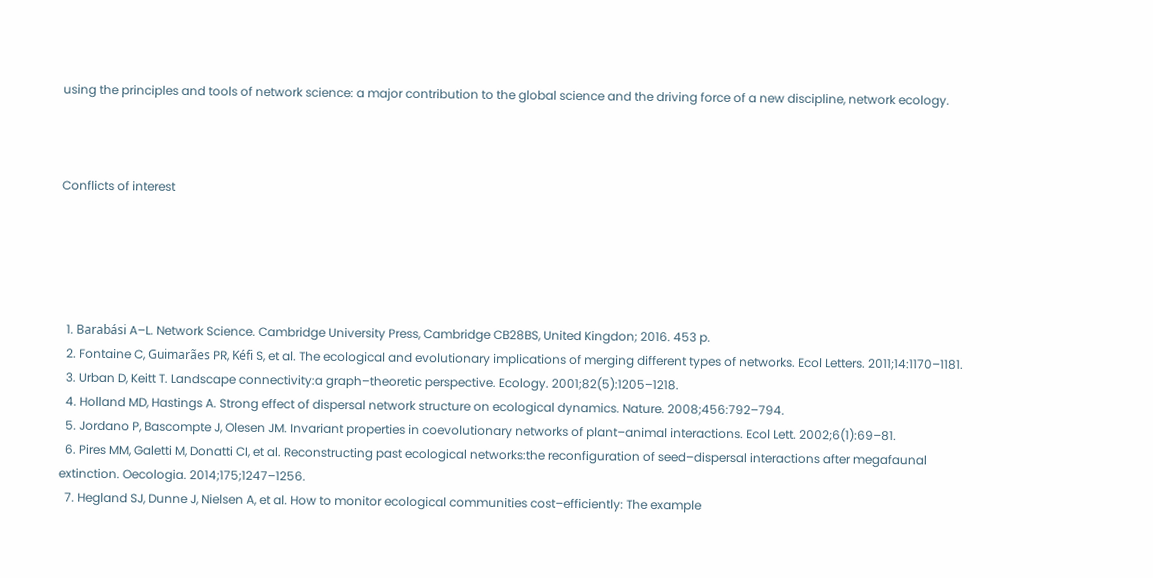using the principles and tools of network science: a major contribution to the global science and the driving force of a new discipline, network ecology.



Conflicts of interest





  1. Barabási A–L. Network Science. Cambridge University Press, Cambridge CB28BS, United Kingdon; 2016. 453 p.
  2. Fontaine C, Guimarães PR, Kéfi S, et al. The ecological and evolutionary implications of merging different types of networks. Ecol Letters. 2011;14:1170–1181.
  3. Urban D, Keitt T. Landscape connectivity:a graph–theoretic perspective. Ecology. 2001;82(5):1205–1218.
  4. Holland MD, Hastings A. Strong effect of dispersal network structure on ecological dynamics. Nature. 2008;456:792–794.
  5. Jordano P, Bascompte J, Olesen JM. Invariant properties in coevolutionary networks of plant–animal interactions. Ecol Lett. 2002;6(1):69–81.
  6. Pires MM, Galetti M, Donatti CI, et al. Reconstructing past ecological networks:the reconfiguration of seed–dispersal interactions after megafaunal extinction. Oecologia. 2014;175;1247–1256.
  7. Hegland SJ, Dunne J, Nielsen A, et al. How to monitor ecological communities cost–efficiently: The example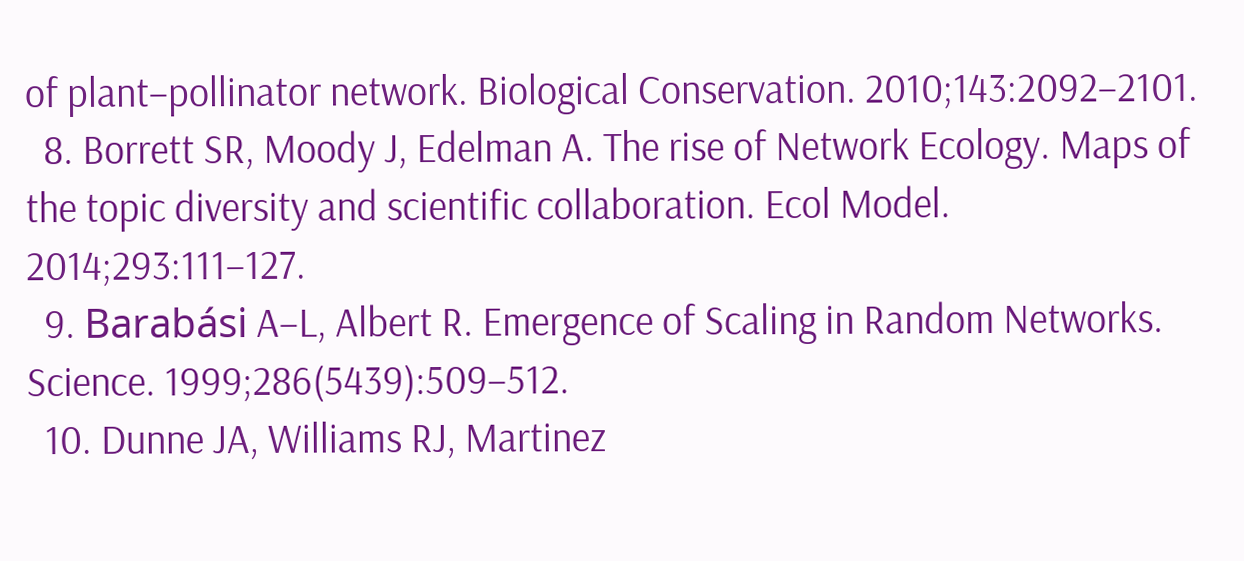of plant–pollinator network. Biological Conservation. 2010;143:2092–2101.
  8. Borrett SR, Moody J, Edelman A. The rise of Network Ecology. Maps of the topic diversity and scientific collaboration. Ecol Model. 2014;293:111–127.
  9. Barabási A–L, Albert R. Emergence of Scaling in Random Networks. Science. 1999;286(5439):509–512.
  10. Dunne JA, Williams RJ, Martinez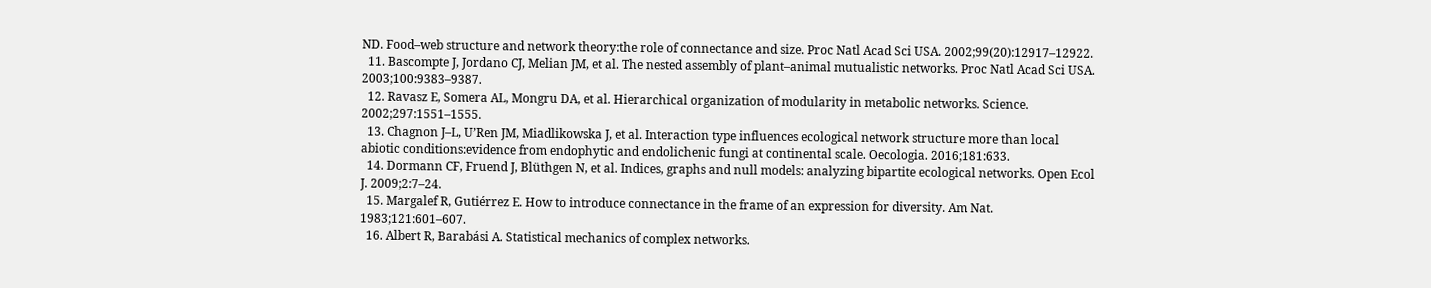ND. Food–web structure and network theory:the role of connectance and size. Proc Natl Acad Sci USA. 2002;99(20):12917–12922.
  11. Bascompte J, Jordano CJ, Melian JM, et al. The nested assembly of plant–animal mutualistic networks. Proc Natl Acad Sci USA. 2003;100:9383–9387.
  12. Ravasz E, Somera AL, Mongru DA, et al. Hierarchical organization of modularity in metabolic networks. Science. 2002;297:1551–1555.
  13. Chagnon J–L, U’Ren JM, Miadlikowska J, et al. Interaction type influences ecological network structure more than local abiotic conditions:evidence from endophytic and endolichenic fungi at continental scale. Oecologia. 2016;181:633.
  14. Dormann CF, Fruend J, Blüthgen N, et al. Indices, graphs and null models: analyzing bipartite ecological networks. Open Ecol J. 2009;2:7–24.
  15. Margalef R, Gutiérrez E. How to introduce connectance in the frame of an expression for diversity. Am Nat. 1983;121:601–607.
  16. Albert R, Barabási A. Statistical mechanics of complex networks.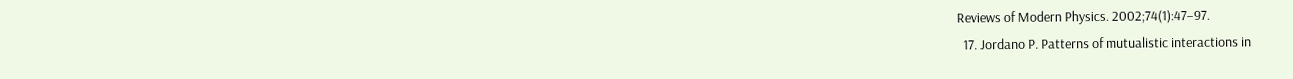Reviews of Modern Physics. 2002;74(1):47–97.
  17. Jordano P. Patterns of mutualistic interactions in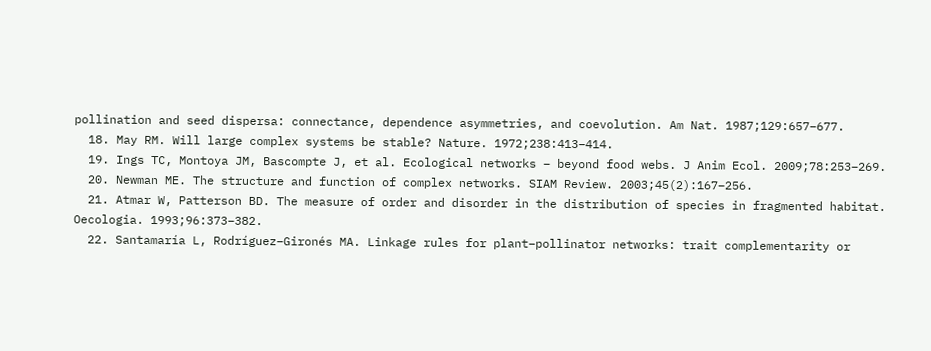pollination and seed dispersa: connectance, dependence asymmetries, and coevolution. Am Nat. 1987;129:657–677.
  18. May RM. Will large complex systems be stable? Nature. 1972;238:413–414.
  19. Ings TC, Montoya JM, Bascompte J, et al. Ecological networks – beyond food webs. J Anim Ecol. 2009;78:253–269.
  20. Newman ME. The structure and function of complex networks. SIAM Review. 2003;45(2):167–256.
  21. Atmar W, Patterson BD. The measure of order and disorder in the distribution of species in fragmented habitat. Oecologia. 1993;96:373–382.
  22. Santamaría L, Rodríguez–Gironés MA. Linkage rules for plant–pollinator networks: trait complementarity or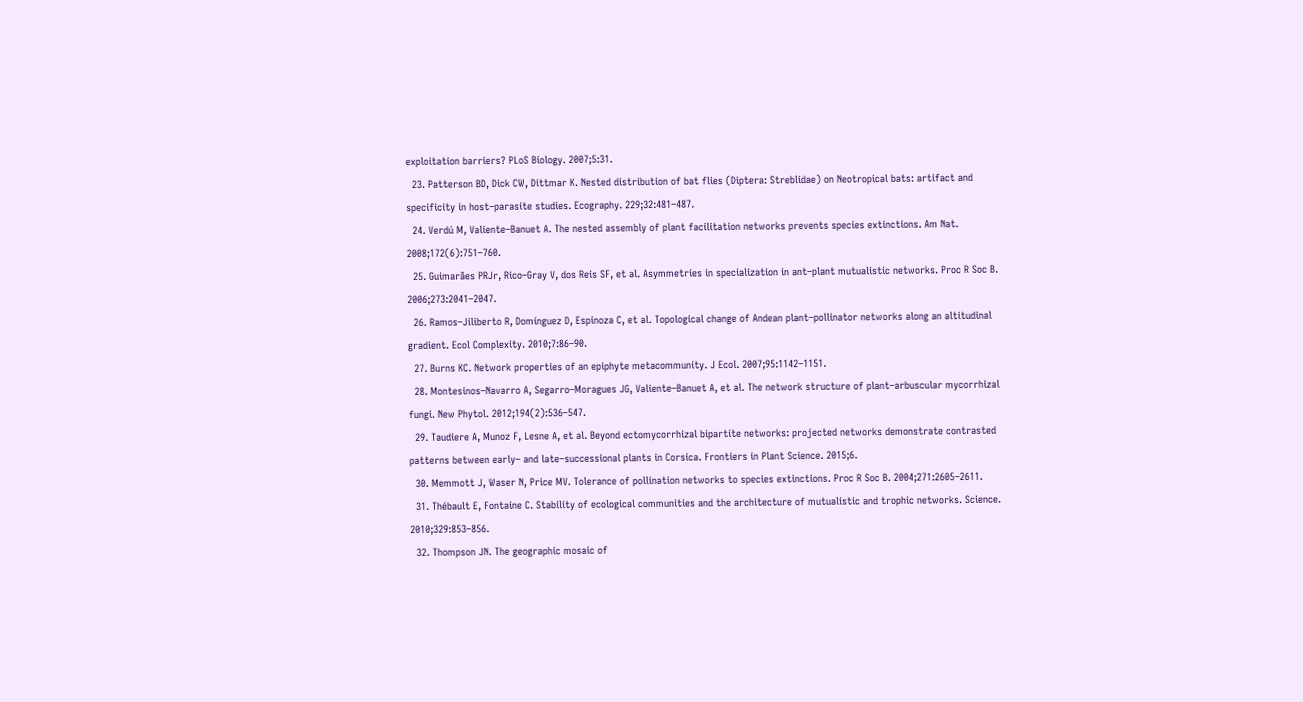exploitation barriers? PLoS Biology. 2007;5:31.
  23. Patterson BD, Dick CW, Dittmar K. Nested distribution of bat flies (Diptera: Streblidae) on Neotropical bats: artifact and specificity in host–parasite studies. Ecography. 229;32:481–487.
  24. Verdú M, Valiente–Banuet A. The nested assembly of plant facilitation networks prevents species extinctions. Am Nat. 2008;172(6):751–760.
  25. Guimarães PRJr, Rico–Gray V, dos Reis SF, et al. Asymmetries in specialization in ant–plant mutualistic networks. Proc R Soc B. 2006;273:2041–2047.
  26. Ramos–Jiliberto R, Domínguez D, Espinoza C, et al. Topological change of Andean plant–pollinator networks along an altitudinal gradient. Ecol Complexity. 2010;7:86–90.
  27. Burns KC. Network properties of an epiphyte metacommunity. J Ecol. 2007;95:1142–1151.
  28. Montesinos–Navarro A, Segarro–Moragues JG, Valiente–Banuet A, et al. The network structure of plant–arbuscular mycorrhizal fungi. New Phytol. 2012;194(2):536–547.
  29. Taudiere A, Munoz F, Lesne A, et al. Beyond ectomycorrhizal bipartite networks: projected networks demonstrate contrasted patterns between early– and late–successional plants in Corsica. Frontiers in Plant Science. 2015;6.
  30. Memmott J, Waser N, Price MV. Tolerance of pollination networks to species extinctions. Proc R Soc B. 2004;271:2605–2611.
  31. Thébault E, Fontaine C. Stability of ecological communities and the architecture of mutualistic and trophic networks. Science. 2010;329:853–856.
  32. Thompson JN. The geographic mosaic of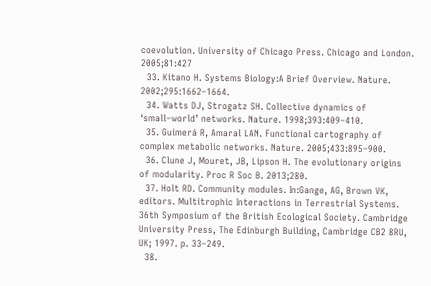coevolution. University of Chicago Press. Chicago and London. 2005;81:427
  33. Kitano H. Systems Biology:A Brief Overview. Nature. 2002;295:1662–1664.
  34. Watts DJ, Strogatz SH. Collective dynamics of ‘small–world’ networks. Nature. 1998;393:409–410.
  35. Guimerá R, Amaral LAN. Functional cartography of complex metabolic networks. Nature. 2005;433:895–900.
  36. Clune J, Mouret, JB, Lipson H. The evolutionary origins of modularity. Proc R Soc B. 2013;280.
  37. Holt RD. Community modules. In:Gange, AG, Brown VK, editors. Multitrophic Interactions in Terrestrial Systems. 36th Symposium of the British Ecological Society. Cambridge University Press, The Edinburgh Building, Cambridge CB2 8RU, UK; 1997. p. 33–249.
  38.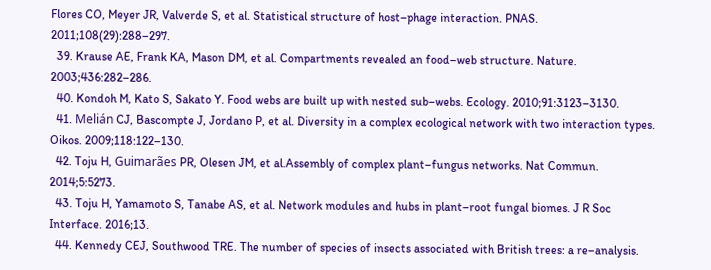Flores CO, Meyer JR, Valverde S, et al. Statistical structure of host–phage interaction. PNAS. 2011;108(29):288–297.
  39. Krause AE, Frank KA, Mason DM, et al. Compartments revealed an food–web structure. Nature. 2003;436:282–286.
  40. Kondoh M, Kato S, Sakato Y. Food webs are built up with nested sub–webs. Ecology. 2010;91:3123–3130.
  41. Melián CJ, Bascompte J, Jordano P, et al. Diversity in a complex ecological network with two interaction types. Oikos. 2009;118:122–130.
  42. Toju H, Guimarães PR, Olesen JM, et al.Assembly of complex plant–fungus networks. Nat Commun. 2014;5:5273.
  43. Toju H, Yamamoto S, Tanabe AS, et al. Network modules and hubs in plant–root fungal biomes. J R Soc Interface. 2016;13.
  44. Kennedy CEJ, Southwood TRE. The number of species of insects associated with British trees: a re–analysis.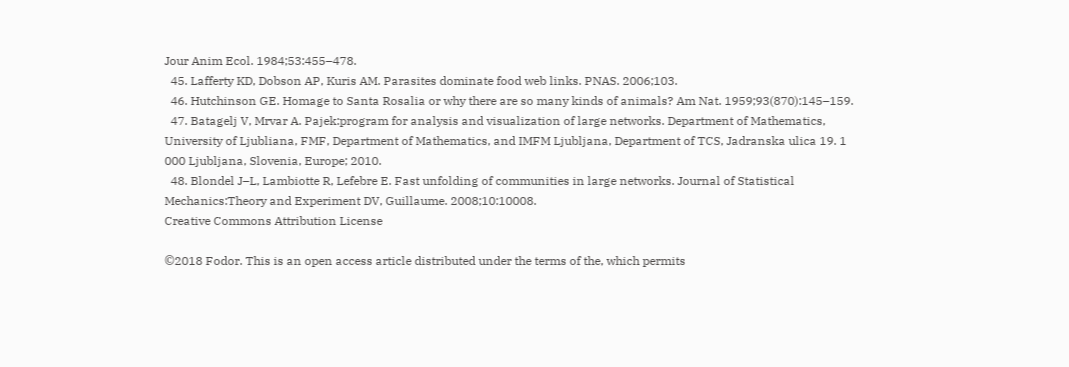Jour Anim Ecol. 1984;53:455–478.
  45. Lafferty KD, Dobson AP, Kuris AM. Parasites dominate food web links. PNAS. 2006;103.
  46. Hutchinson GE. Homage to Santa Rosalia or why there are so many kinds of animals? Am Nat. 1959;93(870):145–159.
  47. Batagelj V, Mrvar A. Pajek:program for analysis and visualization of large networks. Department of Mathematics, University of Ljubliana, FMF, Department of Mathematics, and IMFM Ljubljana, Department of TCS, Jadranska ulica 19. 1 000 Ljubljana, Slovenia, Europe; 2010.
  48. Blondel J–L, Lambiotte R, Lefebre E. Fast unfolding of communities in large networks. Journal of Statistical Mechanics:Theory and Experiment DV, Guillaume. 2008;10:10008.
Creative Commons Attribution License

©2018 Fodor. This is an open access article distributed under the terms of the, which permits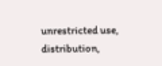unrestricted use, distribution,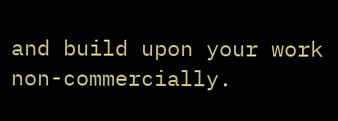and build upon your work non-commercially.